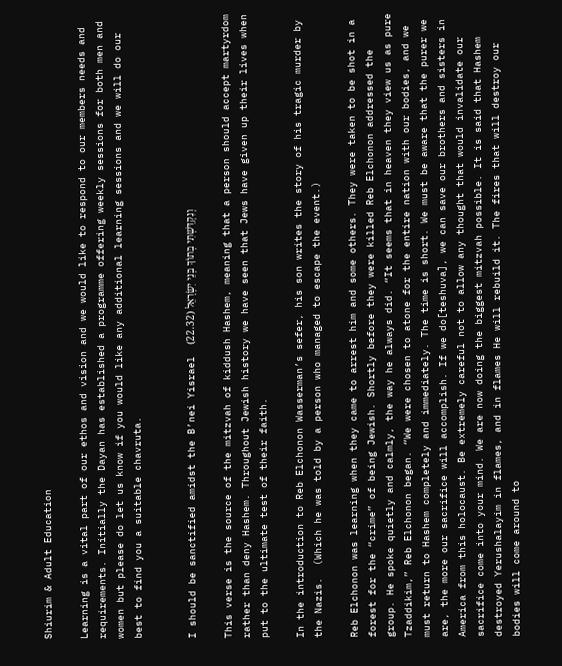Shiurim & Adult Education

Learning is a vital part of our ethos and vision and we would like to respond to our members needs and requirements. Initially the Dayan has established a programme offering weekly sessions for both men and women but please do let us know if you would like any additional learning sessions and we will do our best to find you a suitable chavruta.


I should be sanctified amidst the B’nei Yisrael  וְנִקְדַּשְׁתִּי בְּתוֹךְ בְּנֵי יִשְׂרָאֵל (22.32)

This verse is the source of the mitzvah of kiddush Hashem, meaning that a person should accept martyrdom rather than deny Hashem. Throughout Jewish history we have seen that Jews have given up their lives when put to the ultimate test of their faith.

In the introduction to Reb Elchonon Wasserman’s sefer, his son writes the story of his tragic murder by the Nazis.  (Which he was told by a person who managed to escape the event.)

Reb Elchonon was learning when they came to arrest him and some others. They were taken to be shot in a forest for the “crime” of being Jewish. Shortly before they were killed Reb Elchonon addressed the group. He spoke quietly and calmly, the way he always did. “It seems that in heaven they view us as pure Tzaddikim,” Reb Elchonon began. “We were chosen to atone for the entire nation with our bodies, and we must return to Hashem completely and immediately. The time is short. We must be aware that the purer we are, the more our sacrifice will accomplish. If we do[teshuva], we can save our brothers and sisters in America from this holocaust. Be extremely careful not to allow any thought that would invalidate our sacrifice come into your mind. We are now doing the biggest mitzvah possible. It is said that Hashem destroyed Yerushalayim in flames, and in flames He will rebuild it. The fires that will destroy our bodies will come around to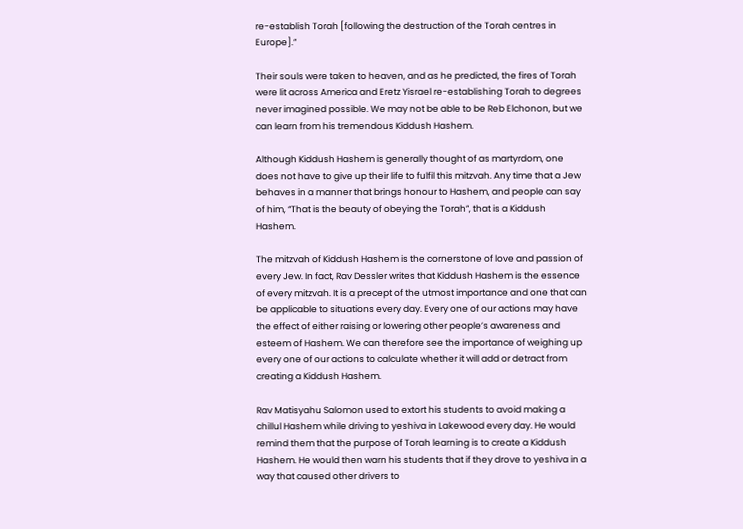re-establish Torah [following the destruction of the Torah centres in Europe].”

Their souls were taken to heaven, and as he predicted, the fires of Torah were lit across America and Eretz Yisrael re-establishing Torah to degrees never imagined possible. We may not be able to be Reb Elchonon, but we can learn from his tremendous Kiddush Hashem.

Although Kiddush Hashem is generally thought of as martyrdom, one does not have to give up their life to fulfil this mitzvah. Any time that a Jew behaves in a manner that brings honour to Hashem, and people can say of him, “That is the beauty of obeying the Torah”, that is a Kiddush Hashem.

The mitzvah of Kiddush Hashem is the cornerstone of love and passion of every Jew. In fact, Rav Dessler writes that Kiddush Hashem is the essence of every mitzvah. It is a precept of the utmost importance and one that can be applicable to situations every day. Every one of our actions may have the effect of either raising or lowering other people’s awareness and esteem of Hashem. We can therefore see the importance of weighing up every one of our actions to calculate whether it will add or detract from creating a Kiddush Hashem.

Rav Matisyahu Salomon used to extort his students to avoid making a chillul Hashem while driving to yeshiva in Lakewood every day. He would remind them that the purpose of Torah learning is to create a Kiddush Hashem. He would then warn his students that if they drove to yeshiva in a way that caused other drivers to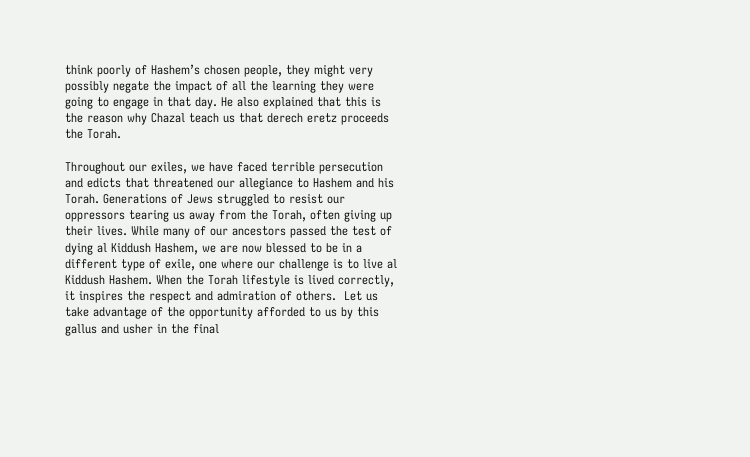think poorly of Hashem’s chosen people, they might very possibly negate the impact of all the learning they were going to engage in that day. He also explained that this is the reason why Chazal teach us that derech eretz proceeds the Torah.

Throughout our exiles, we have faced terrible persecution and edicts that threatened our allegiance to Hashem and his Torah. Generations of Jews struggled to resist our oppressors tearing us away from the Torah, often giving up their lives. While many of our ancestors passed the test of dying al Kiddush Hashem, we are now blessed to be in a different type of exile, one where our challenge is to live al Kiddush Hashem. When the Torah lifestyle is lived correctly, it inspires the respect and admiration of others.  Let us take advantage of the opportunity afforded to us by this gallus and usher in the final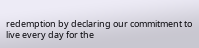redemption by declaring our commitment to live every day for the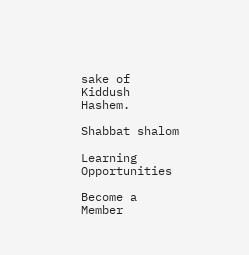sake of Kiddush Hashem.

Shabbat shalom

Learning Opportunities

Become a Member